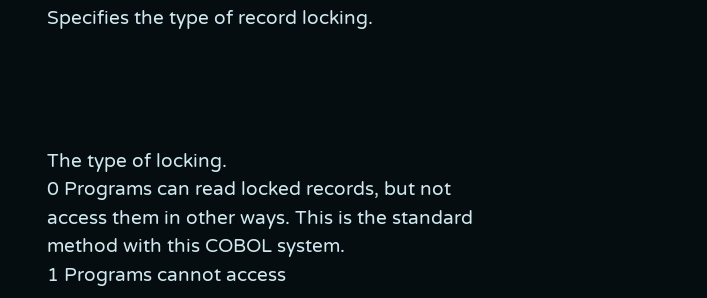Specifies the type of record locking.




The type of locking.
0 Programs can read locked records, but not access them in other ways. This is the standard method with this COBOL system.
1 Programs cannot access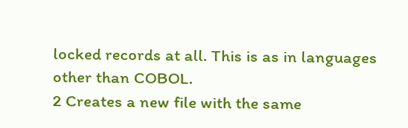locked records at all. This is as in languages other than COBOL.
2 Creates a new file with the same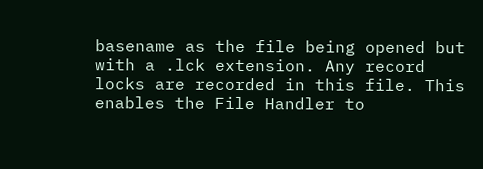basename as the file being opened but with a .lck extension. Any record locks are recorded in this file. This enables the File Handler to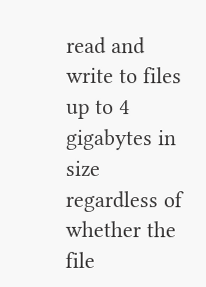read and write to files up to 4 gigabytes in size regardless of whether the file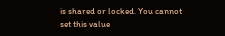is shared or locked. You cannot set this value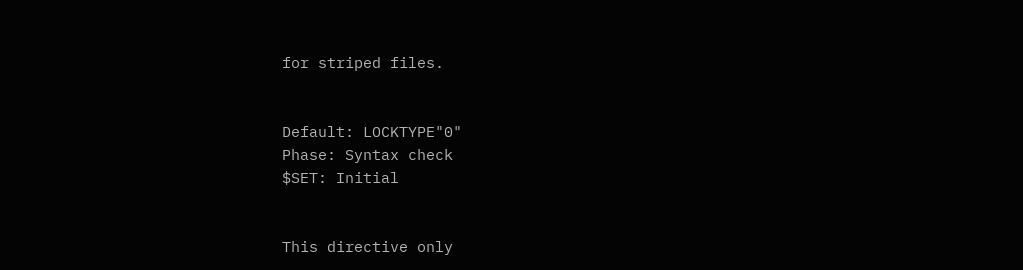for striped files.


Default: LOCKTYPE"0"
Phase: Syntax check
$SET: Initial


This directive only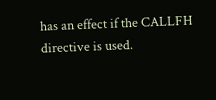has an effect if the CALLFH directive is used.